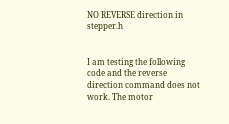NO REVERSE direction in stepper.h


I am testing the following code and the reverse direction command does not work. The motor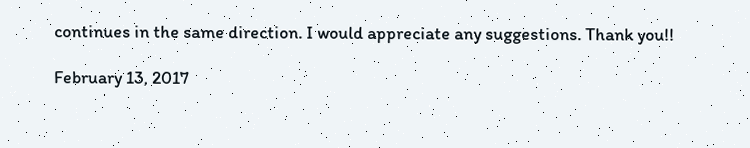continues in the same direction. I would appreciate any suggestions. Thank you!!

February 13, 2017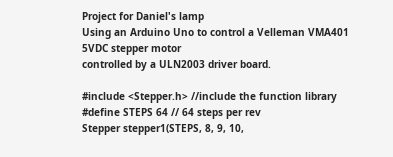Project for Daniel's lamp
Using an Arduino Uno to control a Velleman VMA401 5VDC stepper motor
controlled by a ULN2003 driver board.

#include <Stepper.h> //include the function library
#define STEPS 64 // 64 steps per rev
Stepper stepper1(STEPS, 8, 9, 10,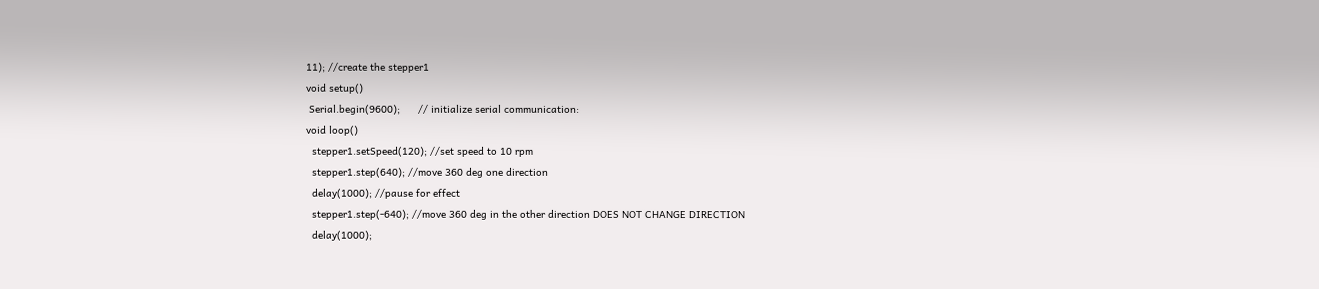11); //create the stepper1
void setup()
 Serial.begin(9600);      // initialize serial communication:
void loop()
  stepper1.setSpeed(120); //set speed to 10 rpm
  stepper1.step(640); //move 360 deg one direction
  delay(1000); //pause for effect
  stepper1.step(-640); //move 360 deg in the other direction DOES NOT CHANGE DIRECTION
  delay(1000);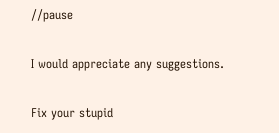//pause

I would appreciate any suggestions.

Fix your stupid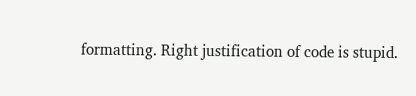formatting. Right justification of code is stupid.